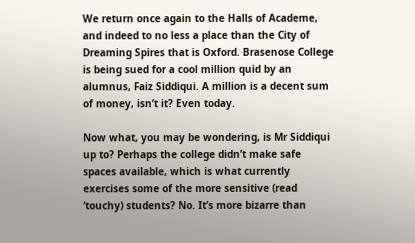We return once again to the Halls of Academe, and indeed to no less a place than the City of Dreaming Spires that is Oxford. Brasenose College is being sued for a cool million quid by an alumnus, Faiz Siddiqui. A million is a decent sum of money, isn’t it? Even today.

Now what, you may be wondering, is Mr Siddiqui up to? Perhaps the college didn’t make safe spaces available, which is what currently exercises some of the more sensitive (read ‘touchy) students? No. It’s more bizarre than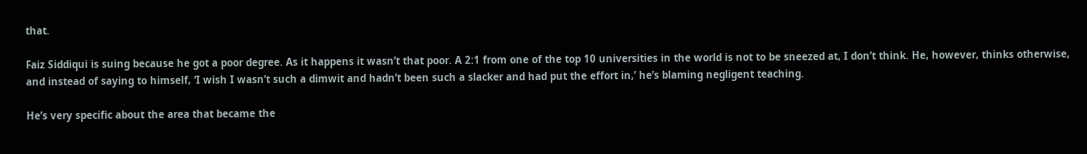that.

Faiz Siddiqui is suing because he got a poor degree. As it happens it wasn’t that poor. A 2:1 from one of the top 10 universities in the world is not to be sneezed at, I don’t think. He, however, thinks otherwise, and instead of saying to himself, ‘I wish I wasn’t such a dimwit and hadn’t been such a slacker and had put the effort in,’ he’s blaming negligent teaching.

He’s very specific about the area that became the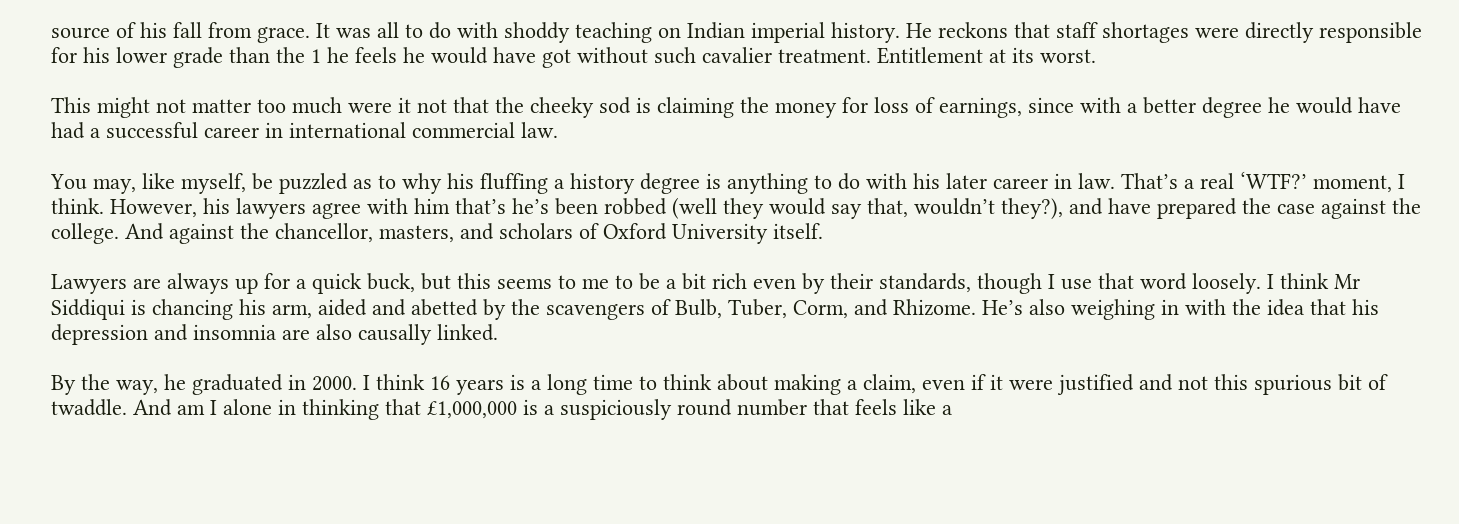source of his fall from grace. It was all to do with shoddy teaching on Indian imperial history. He reckons that staff shortages were directly responsible for his lower grade than the 1 he feels he would have got without such cavalier treatment. Entitlement at its worst.

This might not matter too much were it not that the cheeky sod is claiming the money for loss of earnings, since with a better degree he would have had a successful career in international commercial law.

You may, like myself, be puzzled as to why his fluffing a history degree is anything to do with his later career in law. That’s a real ‘WTF?’ moment, I think. However, his lawyers agree with him that’s he’s been robbed (well they would say that, wouldn’t they?), and have prepared the case against the college. And against the chancellor, masters, and scholars of Oxford University itself.

Lawyers are always up for a quick buck, but this seems to me to be a bit rich even by their standards, though I use that word loosely. I think Mr Siddiqui is chancing his arm, aided and abetted by the scavengers of Bulb, Tuber, Corm, and Rhizome. He’s also weighing in with the idea that his depression and insomnia are also causally linked.

By the way, he graduated in 2000. I think 16 years is a long time to think about making a claim, even if it were justified and not this spurious bit of twaddle. And am I alone in thinking that £1,000,000 is a suspiciously round number that feels like a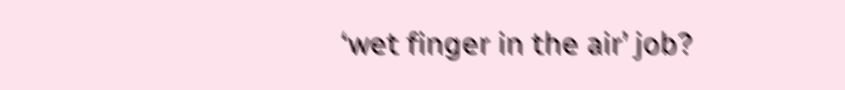‘wet finger in the air’ job?